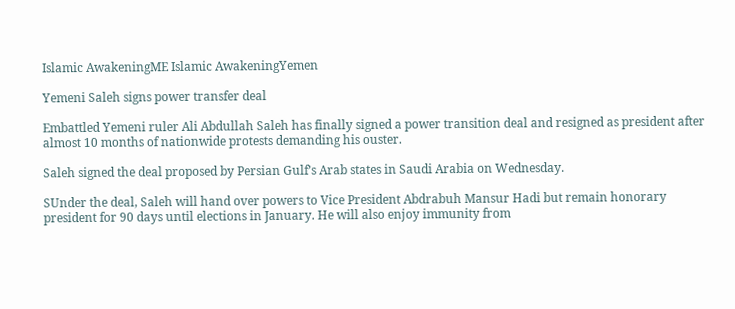Islamic AwakeningME Islamic AwakeningYemen

Yemeni Saleh signs power transfer deal

Embattled Yemeni ruler Ali Abdullah Saleh has finally signed a power transition deal and resigned as president after almost 10 months of nationwide protests demanding his ouster.

Saleh signed the deal proposed by Persian Gulf’s Arab states in Saudi Arabia on Wednesday.

SUnder the deal, Saleh will hand over powers to Vice President Abdrabuh Mansur Hadi but remain honorary president for 90 days until elections in January. He will also enjoy immunity from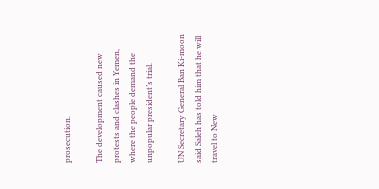prosecution.

The development caused new protests and clashes in Yemen, where the people demand the unpopular president’s trial.

UN Secretary General Ban Ki-moon said Saleh has told him that he will travel to New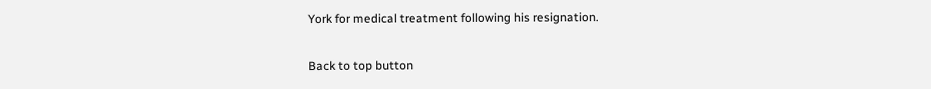York for medical treatment following his resignation.

Back to top button